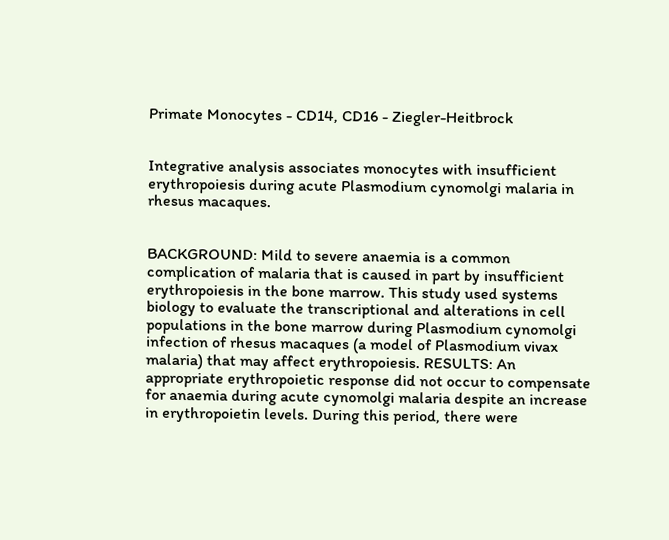Primate Monocytes - CD14, CD16 - Ziegler-Heitbrock


Integrative analysis associates monocytes with insufficient erythropoiesis during acute Plasmodium cynomolgi malaria in rhesus macaques.


BACKGROUND: Mild to severe anaemia is a common complication of malaria that is caused in part by insufficient erythropoiesis in the bone marrow. This study used systems biology to evaluate the transcriptional and alterations in cell populations in the bone marrow during Plasmodium cynomolgi infection of rhesus macaques (a model of Plasmodium vivax malaria) that may affect erythropoiesis. RESULTS: An appropriate erythropoietic response did not occur to compensate for anaemia during acute cynomolgi malaria despite an increase in erythropoietin levels. During this period, there were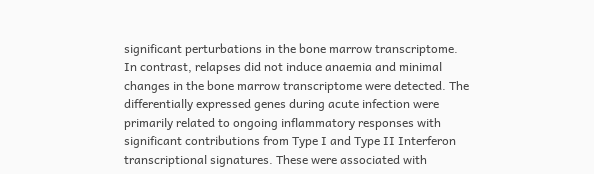significant perturbations in the bone marrow transcriptome. In contrast, relapses did not induce anaemia and minimal changes in the bone marrow transcriptome were detected. The differentially expressed genes during acute infection were primarily related to ongoing inflammatory responses with significant contributions from Type I and Type II Interferon transcriptional signatures. These were associated with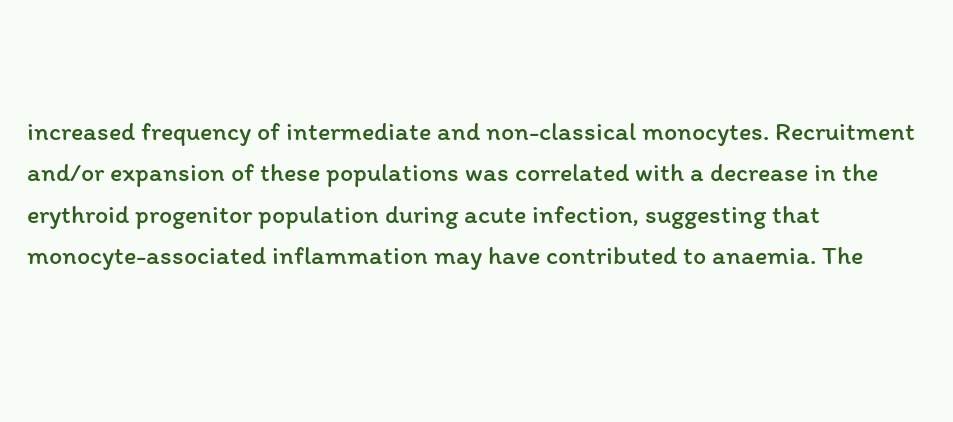increased frequency of intermediate and non-classical monocytes. Recruitment and/or expansion of these populations was correlated with a decrease in the erythroid progenitor population during acute infection, suggesting that monocyte-associated inflammation may have contributed to anaemia. The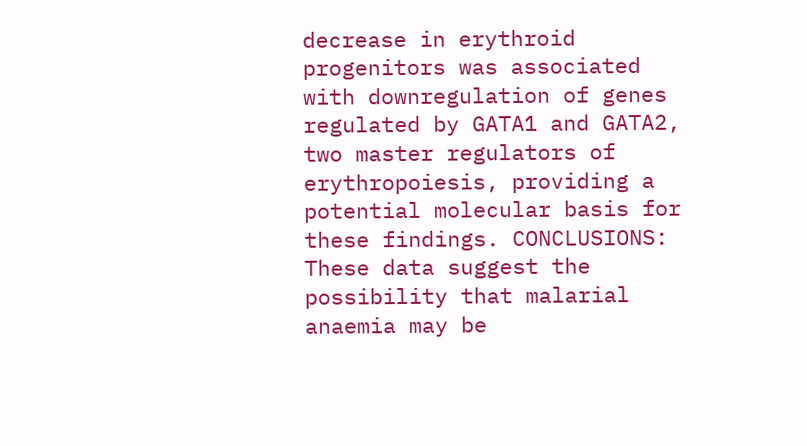decrease in erythroid progenitors was associated with downregulation of genes regulated by GATA1 and GATA2, two master regulators of erythropoiesis, providing a potential molecular basis for these findings. CONCLUSIONS: These data suggest the possibility that malarial anaemia may be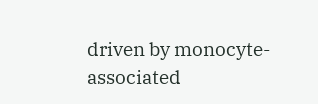driven by monocyte-associated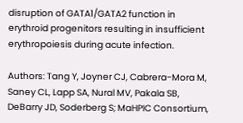disruption of GATA1/GATA2 function in erythroid progenitors resulting in insufficient erythropoiesis during acute infection.

Authors: Tang Y, Joyner CJ, Cabrera-Mora M, Saney CL, Lapp SA, Nural MV, Pakala SB, DeBarry JD, Soderberg S; MaHPIC Consortium,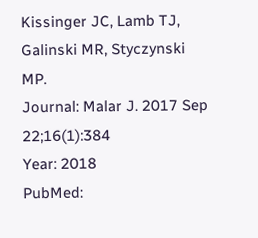Kissinger JC, Lamb TJ, Galinski MR, Styczynski MP.
Journal: Malar J. 2017 Sep 22;16(1):384
Year: 2018
PubMed: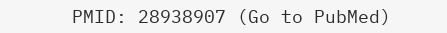PMID: 28938907 (Go to PubMed)